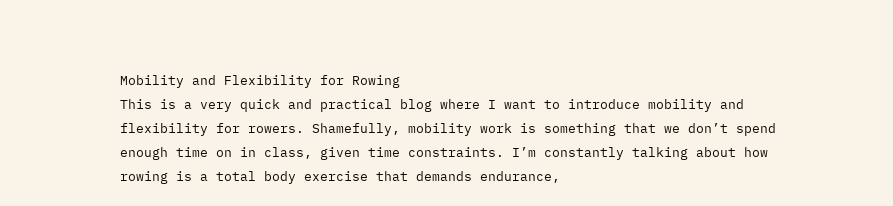Mobility and Flexibility for Rowing
This is a very quick and practical blog where I want to introduce mobility and flexibility for rowers. Shamefully, mobility work is something that we don’t spend enough time on in class, given time constraints. I’m constantly talking about how rowing is a total body exercise that demands endurance,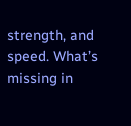strength, and speed. What’s missing in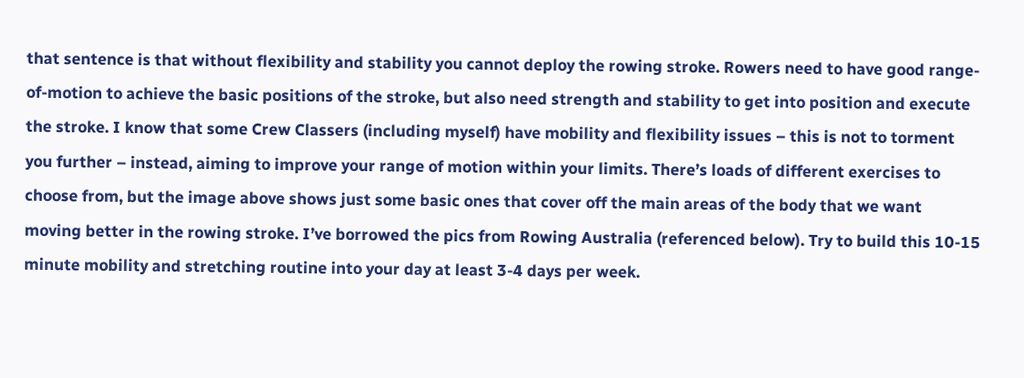that sentence is that without flexibility and stability you cannot deploy the rowing stroke. Rowers need to have good range-of-motion to achieve the basic positions of the stroke, but also need strength and stability to get into position and execute the stroke. I know that some Crew Classers (including myself) have mobility and flexibility issues – this is not to torment you further – instead, aiming to improve your range of motion within your limits. There’s loads of different exercises to choose from, but the image above shows just some basic ones that cover off the main areas of the body that we want moving better in the rowing stroke. I’ve borrowed the pics from Rowing Australia (referenced below). Try to build this 10-15 minute mobility and stretching routine into your day at least 3-4 days per week.